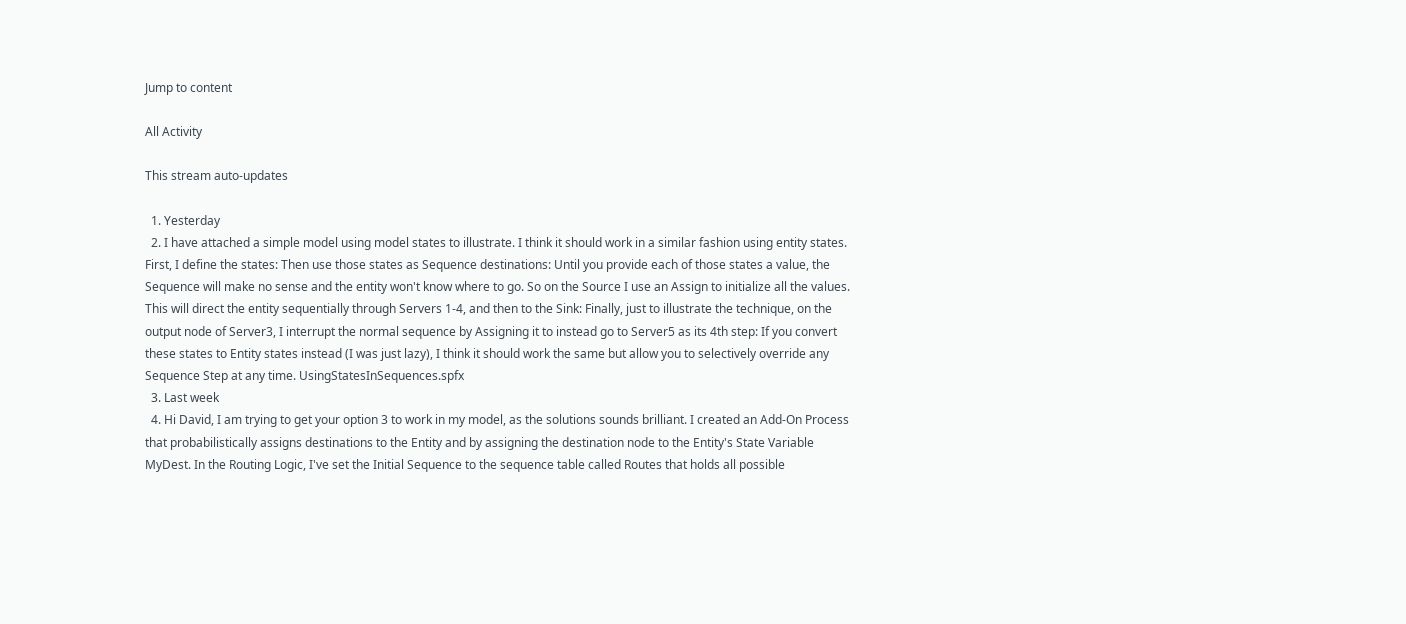Jump to content

All Activity

This stream auto-updates

  1. Yesterday
  2. I have attached a simple model using model states to illustrate. I think it should work in a similar fashion using entity states. First, I define the states: Then use those states as Sequence destinations: Until you provide each of those states a value, the Sequence will make no sense and the entity won't know where to go. So on the Source I use an Assign to initialize all the values. This will direct the entity sequentially through Servers 1-4, and then to the Sink: Finally, just to illustrate the technique, on the output node of Server3, I interrupt the normal sequence by Assigning it to instead go to Server5 as its 4th step: If you convert these states to Entity states instead (I was just lazy), I think it should work the same but allow you to selectively override any Sequence Step at any time. UsingStatesInSequences.spfx
  3. Last week
  4. Hi David, I am trying to get your option 3 to work in my model, as the solutions sounds brilliant. I created an Add-On Process that probabilistically assigns destinations to the Entity and by assigning the destination node to the Entity's State Variable MyDest. In the Routing Logic, I've set the Initial Sequence to the sequence table called Routes that holds all possible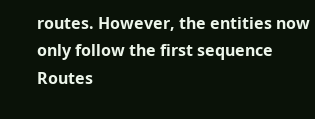routes. However, the entities now only follow the first sequence Routes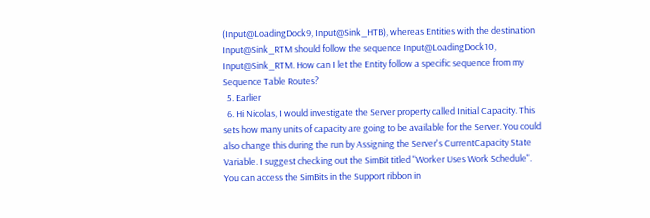(Input@LoadingDock9, Input@Sink_HTB), whereas Entities with the destination Input@Sink_RTM should follow the sequence Input@LoadingDock10, Input@Sink_RTM. How can I let the Entity follow a specific sequence from my Sequence Table Routes?
  5. Earlier
  6. Hi Nicolas, I would investigate the Server property called Initial Capacity. This sets how many units of capacity are going to be available for the Server. You could also change this during the run by Assigning the Server's CurrentCapacity State Variable. I suggest checking out the SimBit titled "Worker Uses Work Schedule". You can access the SimBits in the Support ribbon in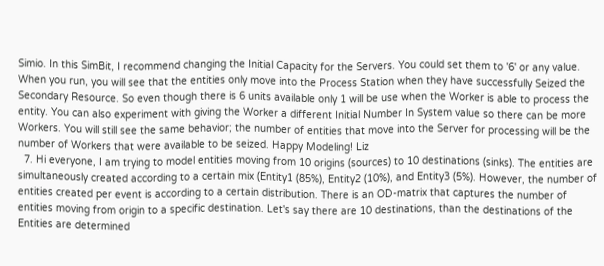Simio. In this SimBit, I recommend changing the Initial Capacity for the Servers. You could set them to '6' or any value. When you run, you will see that the entities only move into the Process Station when they have successfully Seized the Secondary Resource. So even though there is 6 units available only 1 will be use when the Worker is able to process the entity. You can also experiment with giving the Worker a different Initial Number In System value so there can be more Workers. You will still see the same behavior; the number of entities that move into the Server for processing will be the number of Workers that were available to be seized. Happy Modeling! Liz
  7. Hi everyone, I am trying to model entities moving from 10 origins (sources) to 10 destinations (sinks). The entities are simultaneously created according to a certain mix (Entity1 (85%), Entity2 (10%), and Entity3 (5%). However, the number of entities created per event is according to a certain distribution. There is an OD-matrix that captures the number of entities moving from origin to a specific destination. Let's say there are 10 destinations, than the destinations of the Entities are determined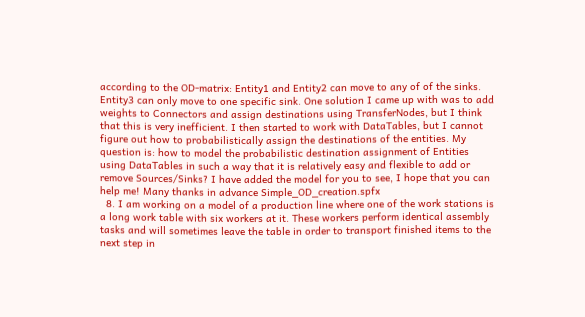according to the OD-matrix: Entity1 and Entity2 can move to any of of the sinks. Entity3 can only move to one specific sink. One solution I came up with was to add weights to Connectors and assign destinations using TransferNodes, but I think that this is very inefficient. I then started to work with DataTables, but I cannot figure out how to probabilistically assign the destinations of the entities. My question is: how to model the probabilistic destination assignment of Entities using DataTables in such a way that it is relatively easy and flexible to add or remove Sources/Sinks? I have added the model for you to see, I hope that you can help me! Many thanks in advance Simple_OD_creation.spfx
  8. I am working on a model of a production line where one of the work stations is a long work table with six workers at it. These workers perform identical assembly tasks and will sometimes leave the table in order to transport finished items to the next step in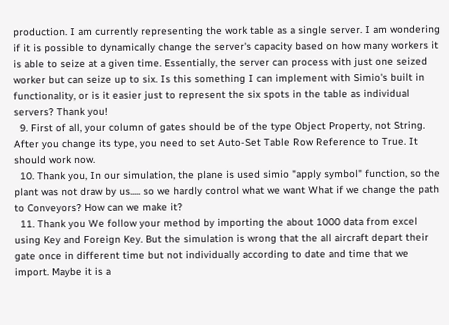production. I am currently representing the work table as a single server. I am wondering if it is possible to dynamically change the server's capacity based on how many workers it is able to seize at a given time. Essentially, the server can process with just one seized worker but can seize up to six. Is this something I can implement with Simio's built in functionality, or is it easier just to represent the six spots in the table as individual servers? Thank you!
  9. First of all, your column of gates should be of the type Object Property, not String. After you change its type, you need to set Auto-Set Table Row Reference to True. It should work now.
  10. Thank you, In our simulation, the plane is used simio "apply symbol" function, so the plant was not draw by us..... so we hardly control what we want What if we change the path to Conveyors? How can we make it?
  11. Thank you We follow your method by importing the about 1000 data from excel using Key and Foreign Key. But the simulation is wrong that the all aircraft depart their gate once in different time but not individually according to date and time that we import. Maybe it is a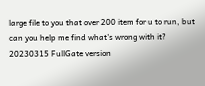large file to you that over 200 item for u to run, but can you help me find what's wrong with it? 20230315 FullGate version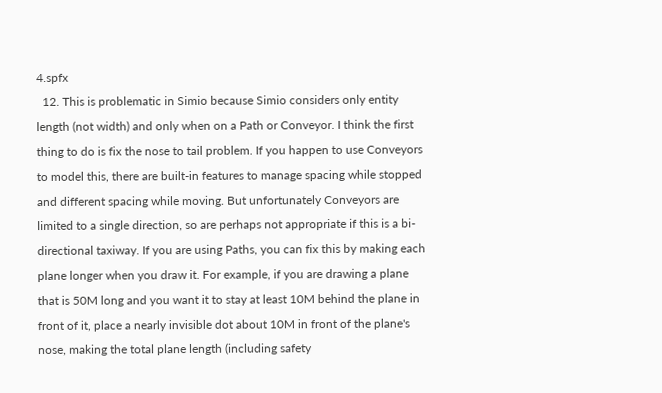4.spfx
  12. This is problematic in Simio because Simio considers only entity length (not width) and only when on a Path or Conveyor. I think the first thing to do is fix the nose to tail problem. If you happen to use Conveyors to model this, there are built-in features to manage spacing while stopped and different spacing while moving. But unfortunately Conveyors are limited to a single direction, so are perhaps not appropriate if this is a bi-directional taxiway. If you are using Paths, you can fix this by making each plane longer when you draw it. For example, if you are drawing a plane that is 50M long and you want it to stay at least 10M behind the plane in front of it, place a nearly invisible dot about 10M in front of the plane's nose, making the total plane length (including safety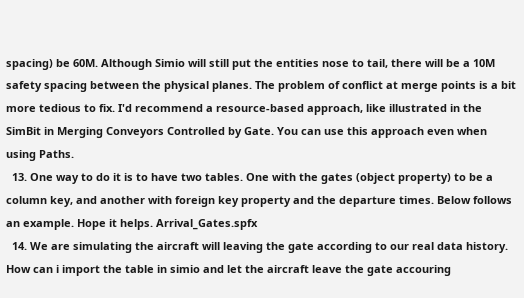spacing) be 60M. Although Simio will still put the entities nose to tail, there will be a 10M safety spacing between the physical planes. The problem of conflict at merge points is a bit more tedious to fix. I'd recommend a resource-based approach, like illustrated in the SimBit in Merging Conveyors Controlled by Gate. You can use this approach even when using Paths.
  13. One way to do it is to have two tables. One with the gates (object property) to be a column key, and another with foreign key property and the departure times. Below follows an example. Hope it helps. Arrival_Gates.spfx
  14. We are simulating the aircraft will leaving the gate according to our real data history. How can i import the table in simio and let the aircraft leave the gate accouring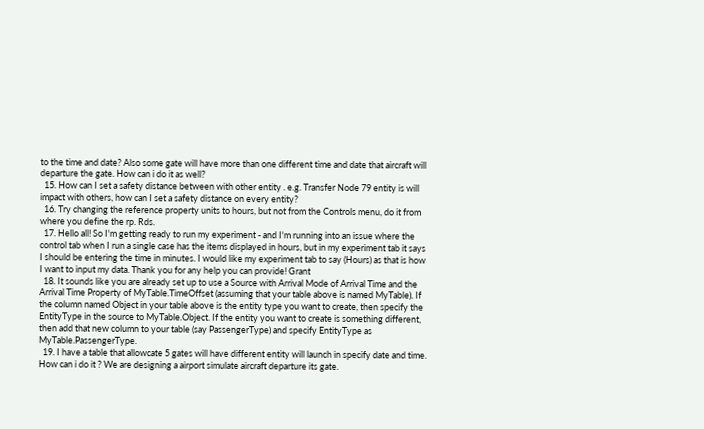to the time and date? Also some gate will have more than one different time and date that aircraft will departure the gate. How can i do it as well?
  15. How can I set a safety distance between with other entity . e.g. Transfer Node 79 entity is will impact with others, how can I set a safety distance on every entity?
  16. Try changing the reference property units to hours, but not from the Controls menu, do it from where you define the rp. Rds.
  17. Hello all! So I'm getting ready to run my experiment - and I'm running into an issue where the control tab when I run a single case has the items displayed in hours, but in my experiment tab it says I should be entering the time in minutes. I would like my experiment tab to say (Hours) as that is how I want to input my data. Thank you for any help you can provide! Grant
  18. It sounds like you are already set up to use a Source with Arrival Mode of Arrival Time and the Arrival Time Property of MyTable.TimeOffset (assuming that your table above is named MyTable). If the column named Object in your table above is the entity type you want to create, then specify the EntityType in the source to MyTable.Object. If the entity you want to create is something different, then add that new column to your table (say PassengerType) and specify EntityType as MyTable.PassengerType.
  19. I have a table that allowcate 5 gates will have different entity will launch in specify date and time. How can i do it ? We are designing a airport simulate aircraft departure its gate.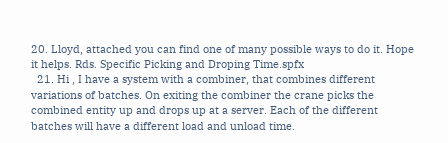20. Lloyd, attached you can find one of many possible ways to do it. Hope it helps. Rds. Specific Picking and Droping Time.spfx
  21. Hi , I have a system with a combiner, that combines different variations of batches. On exiting the combiner the crane picks the combined entity up and drops up at a server. Each of the different batches will have a different load and unload time.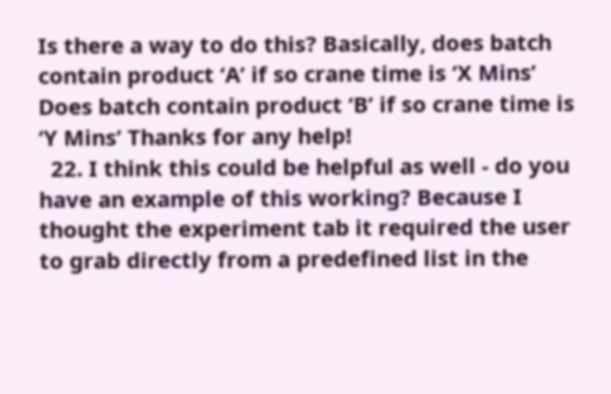Is there a way to do this? Basically, does batch contain product ‘A’ if so crane time is ‘X Mins’ Does batch contain product ‘B’ if so crane time is ‘Y Mins’ Thanks for any help!
  22. I think this could be helpful as well - do you have an example of this working? Because I thought the experiment tab it required the user to grab directly from a predefined list in the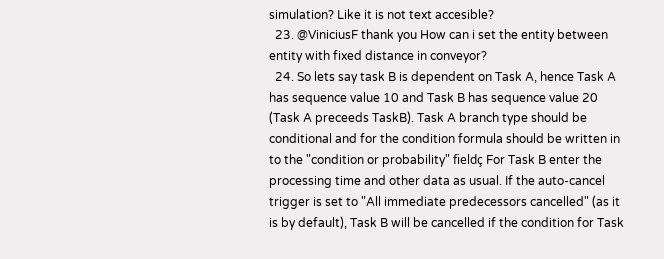simulation? Like it is not text accesible?
  23. @ViniciusF thank you How can i set the entity between entity with fixed distance in conveyor?
  24. So lets say task B is dependent on Task A, hence Task A has sequence value 10 and Task B has sequence value 20 (Task A preceeds TaskB). Task A branch type should be conditional and for the condition formula should be written in to the "condition or probability" fieldç For Task B enter the processing time and other data as usual. If the auto-cancel trigger is set to "All immediate predecessors cancelled" (as it is by default), Task B will be cancelled if the condition for Task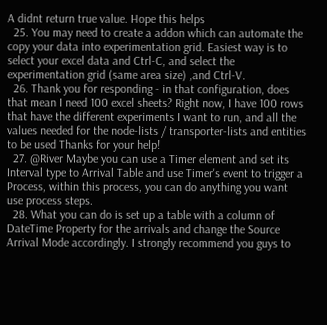A didnt return true value. Hope this helps
  25. You may need to create a addon which can automate the copy your data into experimentation grid. Easiest way is to select your excel data and Ctrl-C, and select the experimentation grid (same area size) ,and Ctrl-V.
  26. Thank you for responding - in that configuration, does that mean I need 100 excel sheets? Right now, I have 100 rows that have the different experiments I want to run, and all the values needed for the node-lists / transporter-lists and entities to be used Thanks for your help!
  27. @River Maybe you can use a Timer element and set its Interval type to Arrival Table and use Timer's event to trigger a Process, within this process, you can do anything you want use process steps.
  28. What you can do is set up a table with a column of DateTime Property for the arrivals and change the Source Arrival Mode accordingly. I strongly recommend you guys to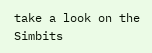take a look on the Simbits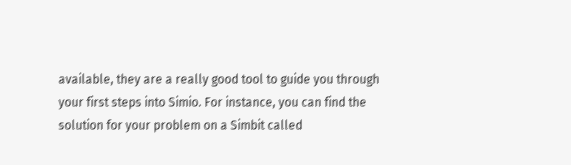available, they are a really good tool to guide you through your first steps into Simio. For instance, you can find the solution for your problem on a Simbit called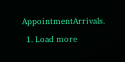AppointmentArrivals.
  1. Load more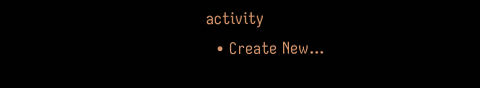activity
  • Create New...